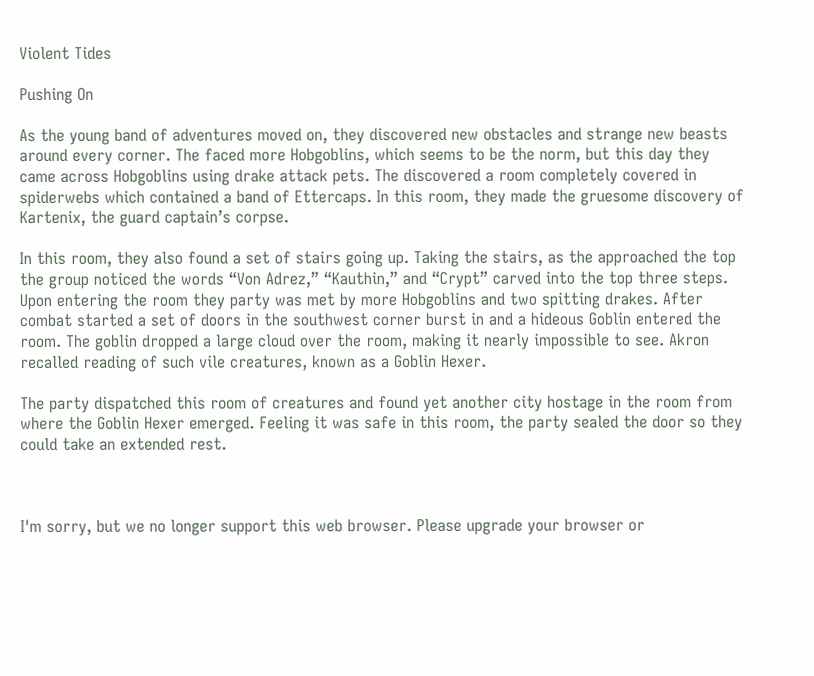Violent Tides

Pushing On

As the young band of adventures moved on, they discovered new obstacles and strange new beasts around every corner. The faced more Hobgoblins, which seems to be the norm, but this day they came across Hobgoblins using drake attack pets. The discovered a room completely covered in spiderwebs which contained a band of Ettercaps. In this room, they made the gruesome discovery of Kartenix, the guard captain’s corpse.

In this room, they also found a set of stairs going up. Taking the stairs, as the approached the top the group noticed the words “Von Adrez,” “Kauthin,” and “Crypt” carved into the top three steps. Upon entering the room they party was met by more Hobgoblins and two spitting drakes. After combat started a set of doors in the southwest corner burst in and a hideous Goblin entered the room. The goblin dropped a large cloud over the room, making it nearly impossible to see. Akron recalled reading of such vile creatures, known as a Goblin Hexer.

The party dispatched this room of creatures and found yet another city hostage in the room from where the Goblin Hexer emerged. Feeling it was safe in this room, the party sealed the door so they could take an extended rest.



I'm sorry, but we no longer support this web browser. Please upgrade your browser or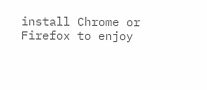install Chrome or Firefox to enjoy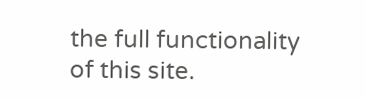the full functionality of this site.